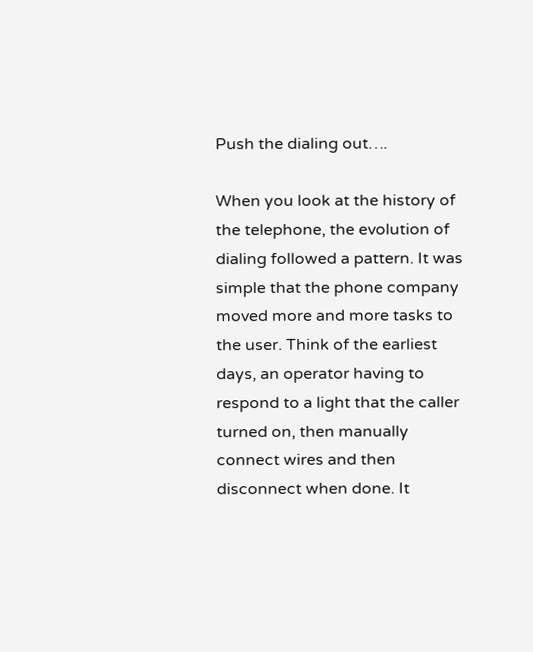Push the dialing out….

When you look at the history of the telephone, the evolution of dialing followed a pattern. It was simple that the phone company moved more and more tasks to the user. Think of the earliest days, an operator having to respond to a light that the caller turned on, then manually connect wires and then disconnect when done. It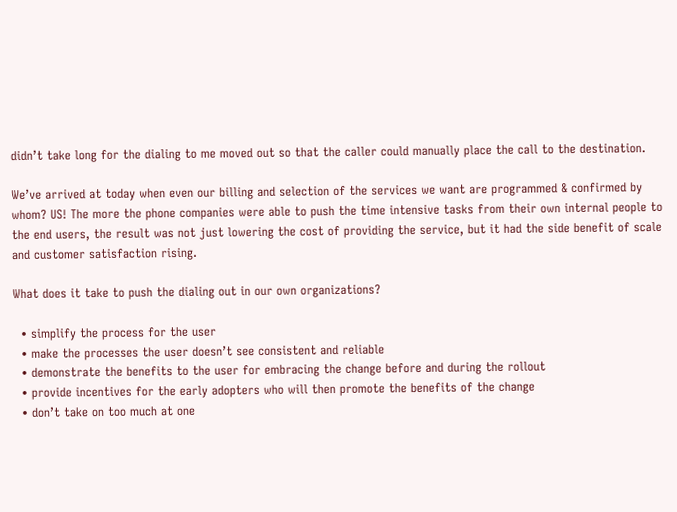didn’t take long for the dialing to me moved out so that the caller could manually place the call to the destination.

We’ve arrived at today when even our billing and selection of the services we want are programmed & confirmed by whom? US! The more the phone companies were able to push the time intensive tasks from their own internal people to the end users, the result was not just lowering the cost of providing the service, but it had the side benefit of scale and customer satisfaction rising.

What does it take to push the dialing out in our own organizations?

  • simplify the process for the user
  • make the processes the user doesn’t see consistent and reliable
  • demonstrate the benefits to the user for embracing the change before and during the rollout
  • provide incentives for the early adopters who will then promote the benefits of the change
  • don’t take on too much at one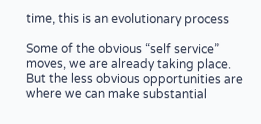time, this is an evolutionary process

Some of the obvious “self service” moves, we are already taking place. But the less obvious opportunities are where we can make substantial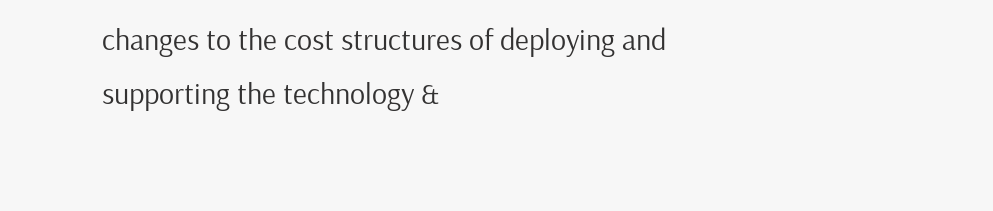changes to the cost structures of deploying and supporting the technology &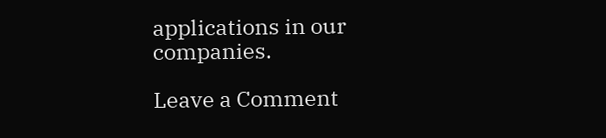applications in our companies.

Leave a Comment